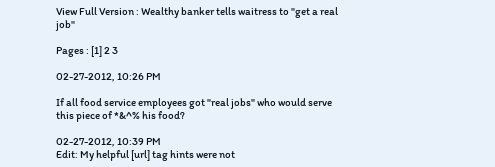View Full Version : Wealthy banker tells waitress to "get a real job"

Pages : [1] 2 3

02-27-2012, 10:26 PM

If all food service employees got "real jobs" who would serve this piece of *&^% his food?

02-27-2012, 10:39 PM
Edit: My helpful [url] tag hints were not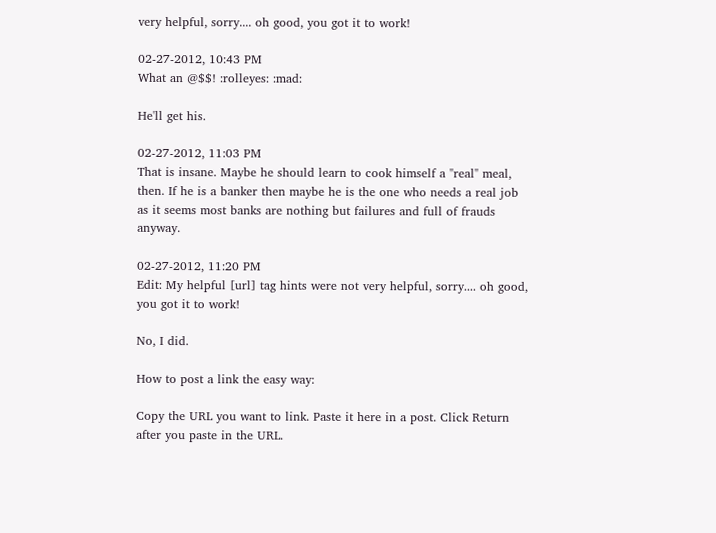very helpful, sorry.... oh good, you got it to work!

02-27-2012, 10:43 PM
What an @$$! :rolleyes: :mad:

He'll get his.

02-27-2012, 11:03 PM
That is insane. Maybe he should learn to cook himself a "real" meal, then. If he is a banker then maybe he is the one who needs a real job as it seems most banks are nothing but failures and full of frauds anyway.

02-27-2012, 11:20 PM
Edit: My helpful [url] tag hints were not very helpful, sorry.... oh good, you got it to work!

No, I did.

How to post a link the easy way:

Copy the URL you want to link. Paste it here in a post. Click Return after you paste in the URL.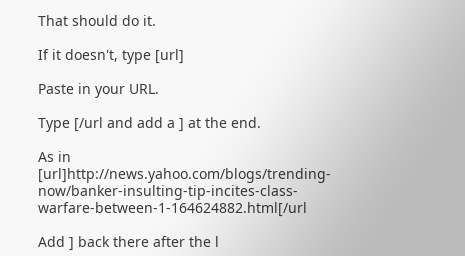That should do it.

If it doesn't, type [url]

Paste in your URL.

Type [/url and add a ] at the end.

As in [url]http://news.yahoo.com/blogs/trending-now/banker-insulting-tip-incites-class-warfare-between-1-164624882.html[/url

Add ] back there after the l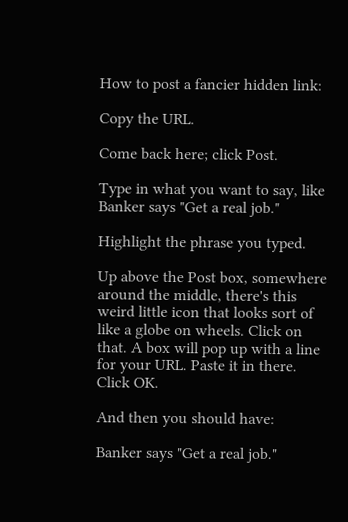How to post a fancier hidden link:

Copy the URL.

Come back here; click Post.

Type in what you want to say, like Banker says "Get a real job."

Highlight the phrase you typed.

Up above the Post box, somewhere around the middle, there's this weird little icon that looks sort of like a globe on wheels. Click on that. A box will pop up with a line for your URL. Paste it in there. Click OK.

And then you should have:

Banker says "Get a real job."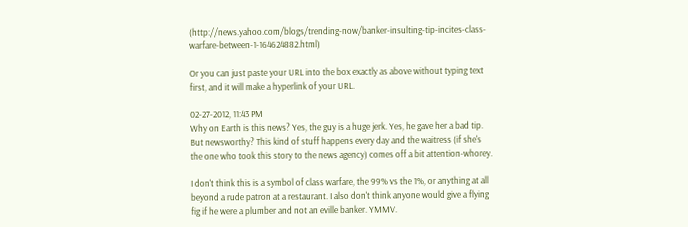(http://news.yahoo.com/blogs/trending-now/banker-insulting-tip-incites-class-warfare-between-1-164624882.html)

Or you can just paste your URL into the box exactly as above without typing text first, and it will make a hyperlink of your URL.

02-27-2012, 11:43 PM
Why on Earth is this news? Yes, the guy is a huge jerk. Yes, he gave her a bad tip. But newsworthy? This kind of stuff happens every day and the waitress (if she's the one who took this story to the news agency) comes off a bit attention-whorey.

I don't think this is a symbol of class warfare, the 99% vs the 1%, or anything at all beyond a rude patron at a restaurant. I also don't think anyone would give a flying fig if he were a plumber and not an eville banker. YMMV.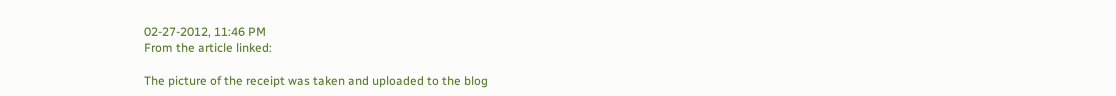02-27-2012, 11:46 PM
From the article linked:

The picture of the receipt was taken and uploaded to the blog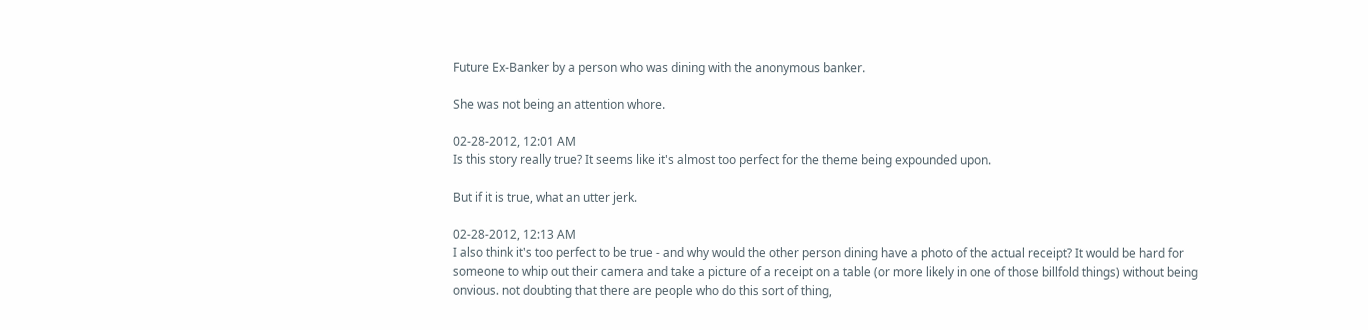Future Ex-Banker by a person who was dining with the anonymous banker.

She was not being an attention whore.

02-28-2012, 12:01 AM
Is this story really true? It seems like it's almost too perfect for the theme being expounded upon.

But if it is true, what an utter jerk.

02-28-2012, 12:13 AM
I also think it's too perfect to be true - and why would the other person dining have a photo of the actual receipt? It would be hard for someone to whip out their camera and take a picture of a receipt on a table (or more likely in one of those billfold things) without being onvious. not doubting that there are people who do this sort of thing,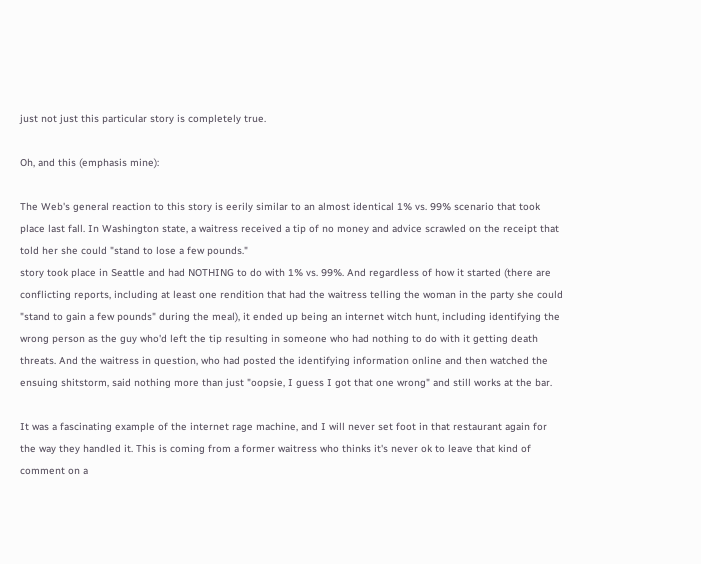just not just this particular story is completely true.

Oh, and this (emphasis mine):

The Web's general reaction to this story is eerily similar to an almost identical 1% vs. 99% scenario that took place last fall. In Washington state, a waitress received a tip of no money and advice scrawled on the receipt that told her she could "stand to lose a few pounds."
story took place in Seattle and had NOTHING to do with 1% vs. 99%. And regardless of how it started (there are conflicting reports, including at least one rendition that had the waitress telling the woman in the party she could "stand to gain a few pounds" during the meal), it ended up being an internet witch hunt, including identifying the wrong person as the guy who'd left the tip resulting in someone who had nothing to do with it getting death threats. And the waitress in question, who had posted the identifying information online and then watched the ensuing shitstorm, said nothing more than just "oopsie, I guess I got that one wrong" and still works at the bar.

It was a fascinating example of the internet rage machine, and I will never set foot in that restaurant again for the way they handled it. This is coming from a former waitress who thinks it's never ok to leave that kind of comment on a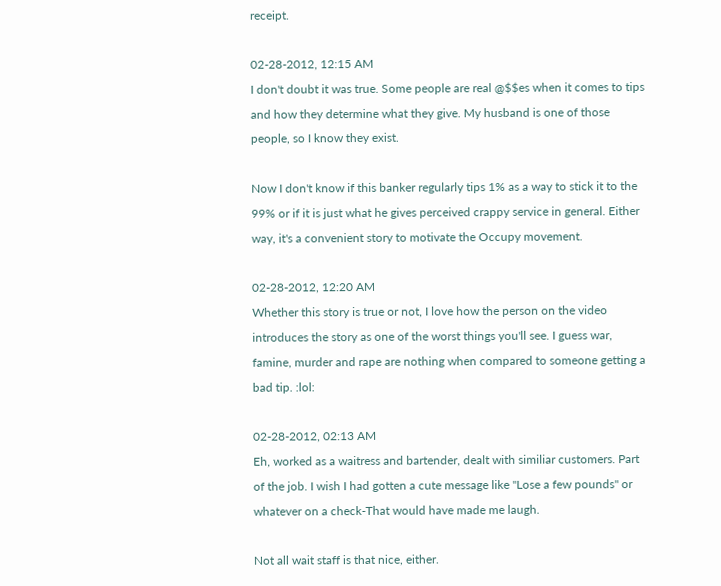receipt.

02-28-2012, 12:15 AM
I don't doubt it was true. Some people are real @$$es when it comes to tips and how they determine what they give. My husband is one of those people, so I know they exist.

Now I don't know if this banker regularly tips 1% as a way to stick it to the 99% or if it is just what he gives perceived crappy service in general. Either way, it's a convenient story to motivate the Occupy movement.

02-28-2012, 12:20 AM
Whether this story is true or not, I love how the person on the video introduces the story as one of the worst things you'll see. I guess war, famine, murder and rape are nothing when compared to someone getting a bad tip. :lol:

02-28-2012, 02:13 AM
Eh, worked as a waitress and bartender, dealt with similiar customers. Part of the job. I wish I had gotten a cute message like "Lose a few pounds" or whatever on a check-That would have made me laugh.

Not all wait staff is that nice, either.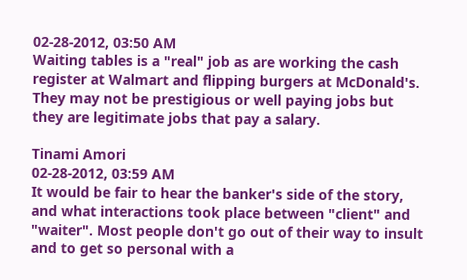02-28-2012, 03:50 AM
Waiting tables is a "real" job as are working the cash register at Walmart and flipping burgers at McDonald's. They may not be prestigious or well paying jobs but they are legitimate jobs that pay a salary.

Tinami Amori
02-28-2012, 03:59 AM
It would be fair to hear the banker's side of the story, and what interactions took place between "client" and "waiter". Most people don't go out of their way to insult and to get so personal with a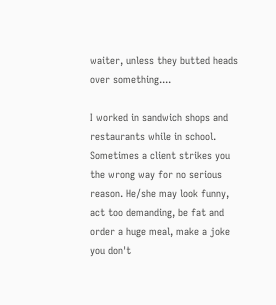waiter, unless they butted heads over something....

I worked in sandwich shops and restaurants while in school. Sometimes a client strikes you the wrong way for no serious reason. He/she may look funny, act too demanding, be fat and order a huge meal, make a joke you don't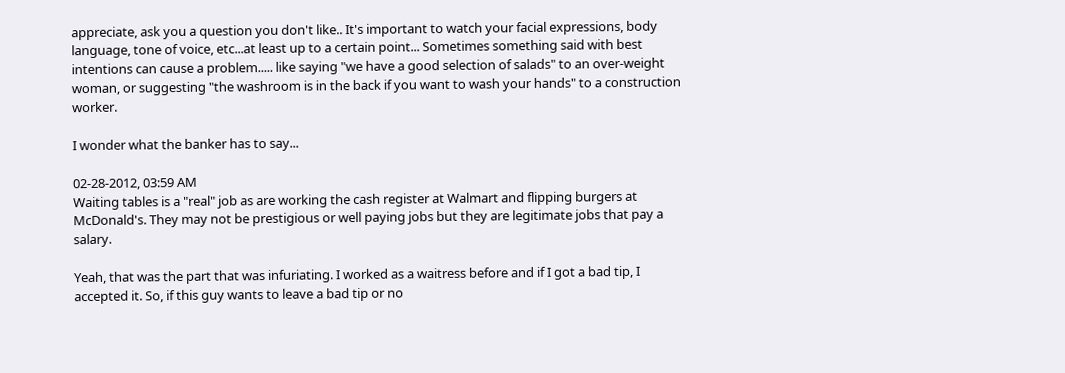appreciate, ask you a question you don't like.. It's important to watch your facial expressions, body language, tone of voice, etc...at least up to a certain point... Sometimes something said with best intentions can cause a problem..... like saying "we have a good selection of salads" to an over-weight woman, or suggesting "the washroom is in the back if you want to wash your hands" to a construction worker.

I wonder what the banker has to say...

02-28-2012, 03:59 AM
Waiting tables is a "real" job as are working the cash register at Walmart and flipping burgers at McDonald's. They may not be prestigious or well paying jobs but they are legitimate jobs that pay a salary.

Yeah, that was the part that was infuriating. I worked as a waitress before and if I got a bad tip, I accepted it. So, if this guy wants to leave a bad tip or no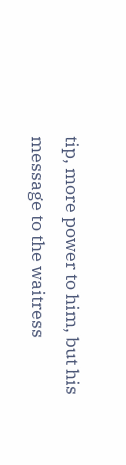tip, more power to him, but his message to the waitress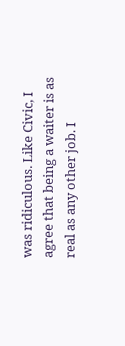was ridiculous. Like Civic, I agree that being a waiter is as real as any other job. I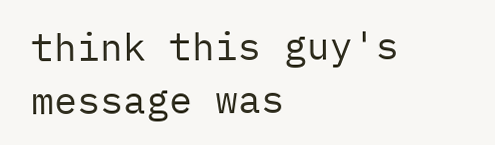think this guy's message was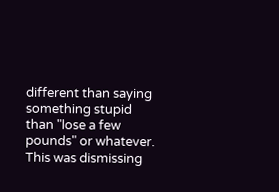different than saying something stupid than "lose a few pounds" or whatever. This was dismissing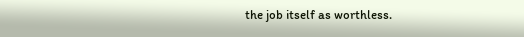the job itself as worthless.